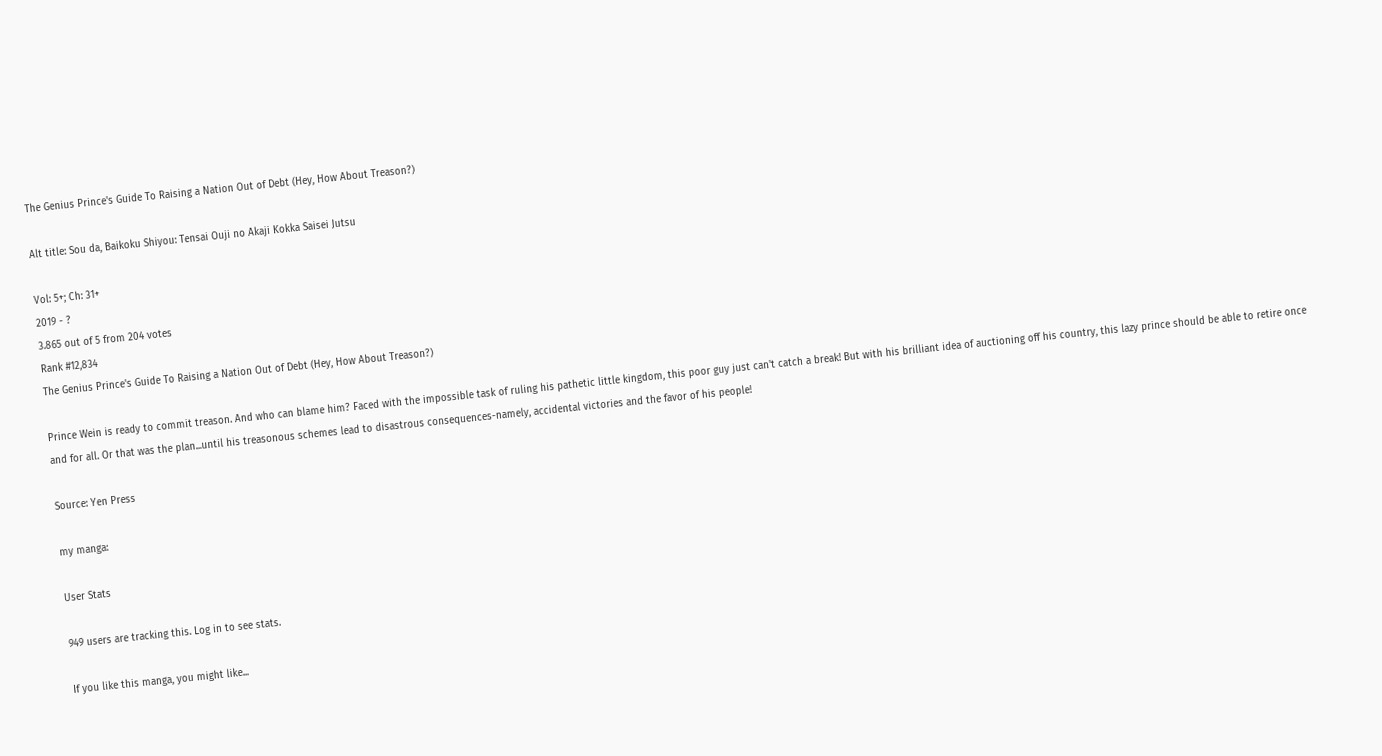The Genius Prince's Guide To Raising a Nation Out of Debt (Hey, How About Treason?)

Alt title: Sou da, Baikoku Shiyou: Tensai Ouji no Akaji Kokka Saisei Jutsu

Vol: 5+; Ch: 31+
2019 - ?
3.865 out of 5 from 204 votes
Rank #12,834
The Genius Prince's Guide To Raising a Nation Out of Debt (Hey, How About Treason?)

Prince Wein is ready to commit treason. And who can blame him? Faced with the impossible task of ruling his pathetic little kingdom, this poor guy just can't catch a break! But with his brilliant idea of auctioning off his country, this lazy prince should be able to retire once and for all. Or that was the plan...until his treasonous schemes lead to disastrous consequences-namely, accidental victories and the favor of his people!

Source: Yen Press

my manga:

User Stats

949 users are tracking this. Log in to see stats.

If you like this manga, you might like...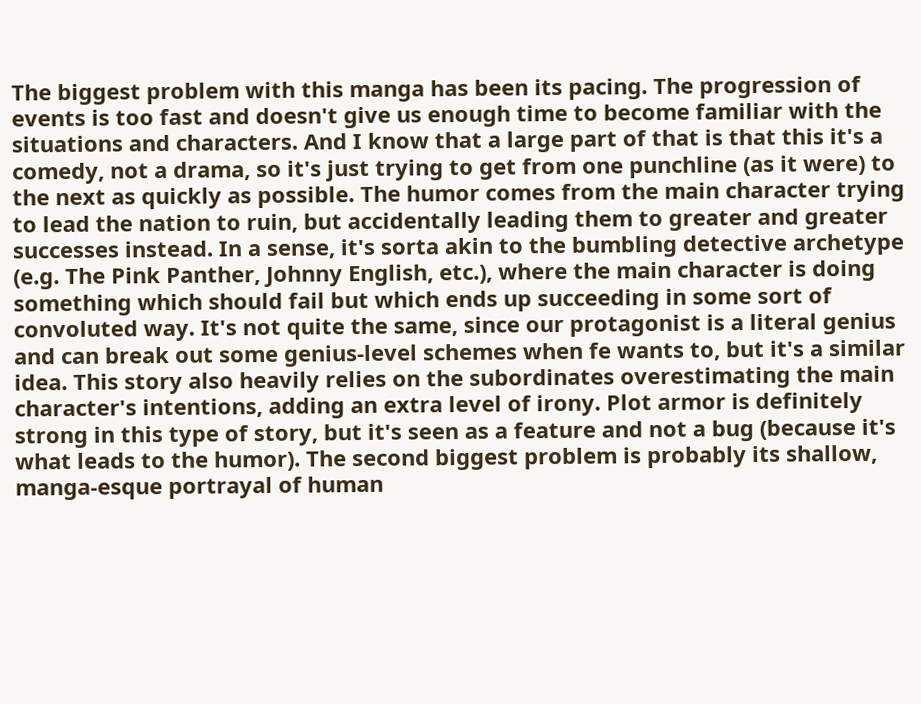The biggest problem with this manga has been its pacing. The progression of events is too fast and doesn't give us enough time to become familiar with the situations and characters. And I know that a large part of that is that this it's a comedy, not a drama, so it's just trying to get from one punchline (as it were) to the next as quickly as possible. The humor comes from the main character trying to lead the nation to ruin, but accidentally leading them to greater and greater successes instead. In a sense, it's sorta akin to the bumbling detective archetype (e.g. The Pink Panther, Johnny English, etc.), where the main character is doing something which should fail but which ends up succeeding in some sort of convoluted way. It's not quite the same, since our protagonist is a literal genius and can break out some genius-level schemes when fe wants to, but it's a similar idea. This story also heavily relies on the subordinates overestimating the main character's intentions, adding an extra level of irony. Plot armor is definitely strong in this type of story, but it's seen as a feature and not a bug (because it's what leads to the humor). The second biggest problem is probably its shallow, manga-esque portrayal of human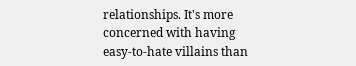relationships. It's more concerned with having easy-to-hate villains than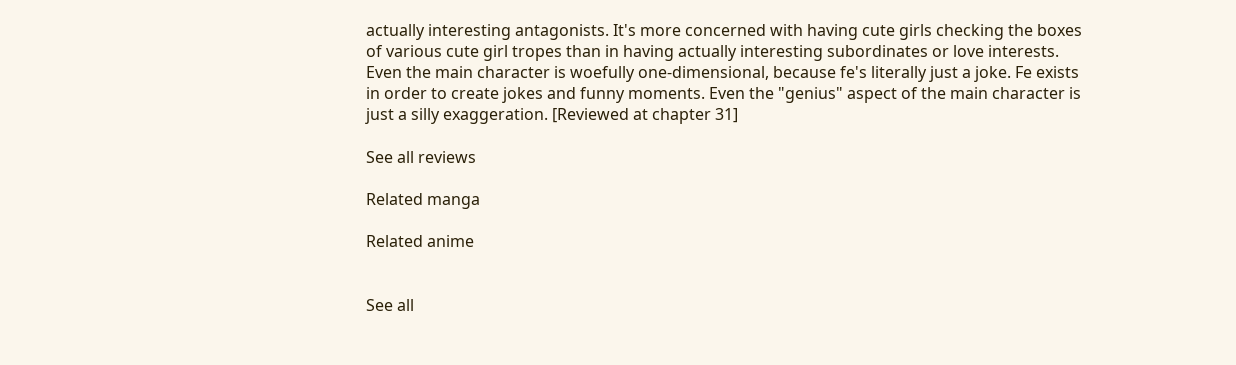actually interesting antagonists. It's more concerned with having cute girls checking the boxes of various cute girl tropes than in having actually interesting subordinates or love interests. Even the main character is woefully one-dimensional, because fe's literally just a joke. Fe exists in order to create jokes and funny moments. Even the "genius" aspect of the main character is just a silly exaggeration. [Reviewed at chapter 31]

See all reviews

Related manga

Related anime


See all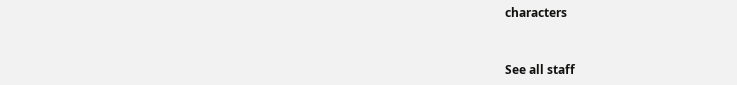characters


See all staff